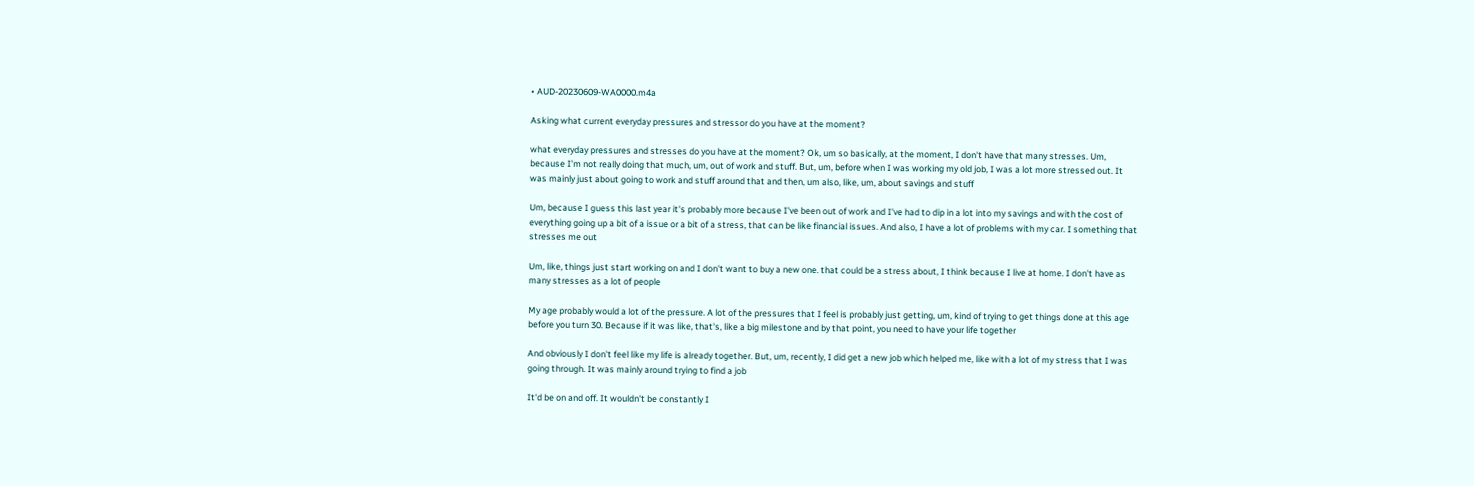• AUD-20230609-WA0000.m4a

Asking what current everyday pressures and stressor do you have at the moment?

what everyday pressures and stresses do you have at the moment? Ok, um so basically, at the moment, I don't have that many stresses. Um, because I'm not really doing that much, um, out of work and stuff. But, um, before when I was working my old job, I was a lot more stressed out. It was mainly just about going to work and stuff around that and then, um also, like, um, about savings and stuff

Um, because I guess this last year it's probably more because I've been out of work and I've had to dip in a lot into my savings and with the cost of everything going up a bit of a issue or a bit of a stress, that can be like financial issues. And also, I have a lot of problems with my car. I something that stresses me out

Um, like, things just start working on and I don't want to buy a new one. that could be a stress about, I think because I live at home. I don't have as many stresses as a lot of people

My age probably would a lot of the pressure. A lot of the pressures that I feel is probably just getting, um, kind of trying to get things done at this age before you turn 30. Because if it was like, that's, like a big milestone and by that point, you need to have your life together

And obviously I don't feel like my life is already together. But, um, recently, I did get a new job which helped me, like with a lot of my stress that I was going through. It was mainly around trying to find a job

It'd be on and off. It wouldn't be constantly I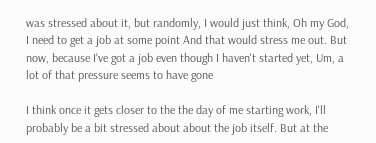was stressed about it, but randomly, I would just think, Oh my God, I need to get a job at some point And that would stress me out. But now, because I've got a job even though I haven't started yet, Um, a lot of that pressure seems to have gone

I think once it gets closer to the the day of me starting work, I'll probably be a bit stressed about about the job itself. But at the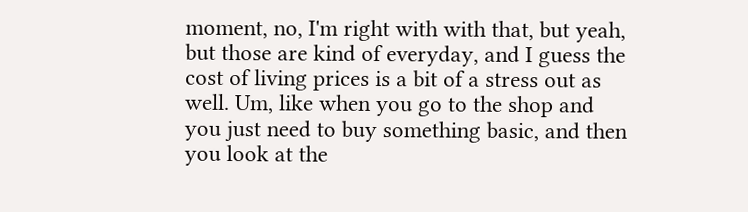moment, no, I'm right with with that, but yeah, but those are kind of everyday, and I guess the cost of living prices is a bit of a stress out as well. Um, like when you go to the shop and you just need to buy something basic, and then you look at the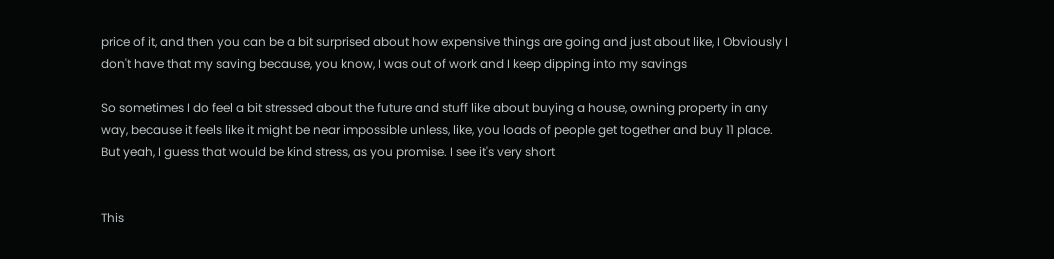price of it, and then you can be a bit surprised about how expensive things are going and just about like, I Obviously I don't have that my saving because, you know, I was out of work and I keep dipping into my savings

So sometimes I do feel a bit stressed about the future and stuff like about buying a house, owning property in any way, because it feels like it might be near impossible unless, like, you loads of people get together and buy 11 place. But yeah, I guess that would be kind stress, as you promise. I see it's very short


This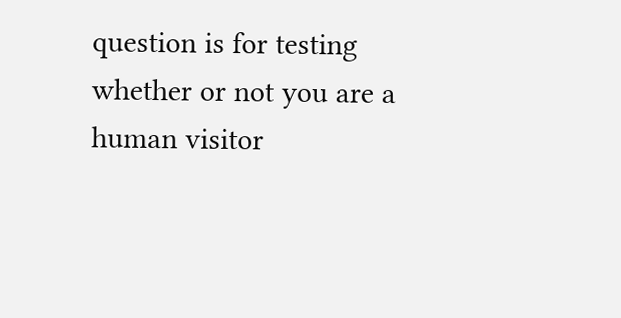question is for testing whether or not you are a human visitor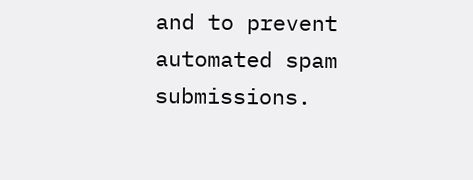and to prevent automated spam submissions.